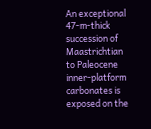An exceptional 47-m-thick succession of Maastrichtian to Paleocene inner-platform carbonates is exposed on the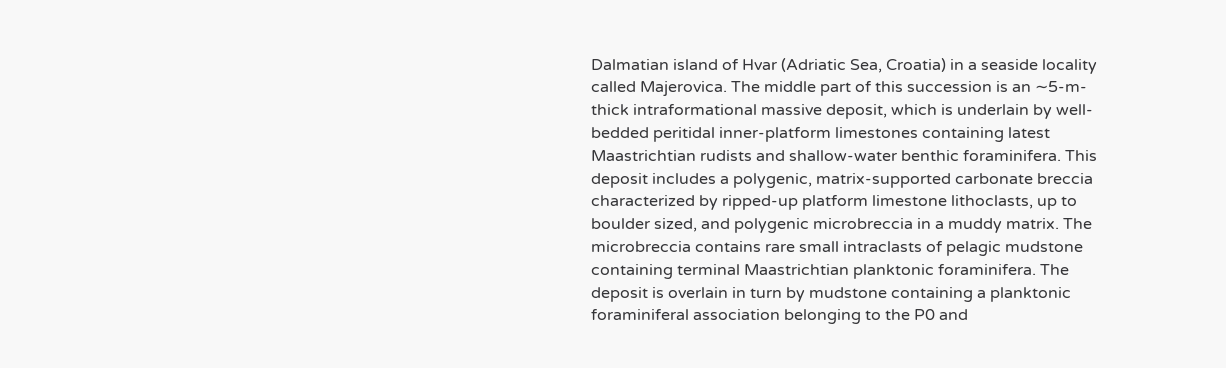Dalmatian island of Hvar (Adriatic Sea, Croatia) in a seaside locality called Majerovica. The middle part of this succession is an ∼5-m-thick intraformational massive deposit, which is underlain by well-bedded peritidal inner-platform limestones containing latest Maastrichtian rudists and shallow-water benthic foraminifera. This deposit includes a polygenic, matrix-supported carbonate breccia characterized by ripped-up platform limestone lithoclasts, up to boulder sized, and polygenic microbreccia in a muddy matrix. The microbreccia contains rare small intraclasts of pelagic mudstone containing terminal Maastrichtian planktonic foraminifera. The deposit is overlain in turn by mudstone containing a planktonic foraminiferal association belonging to the P0 and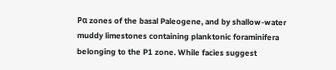Pα zones of the basal Paleogene, and by shallow-water muddy limestones containing planktonic foraminifera belonging to the P1 zone. While facies suggest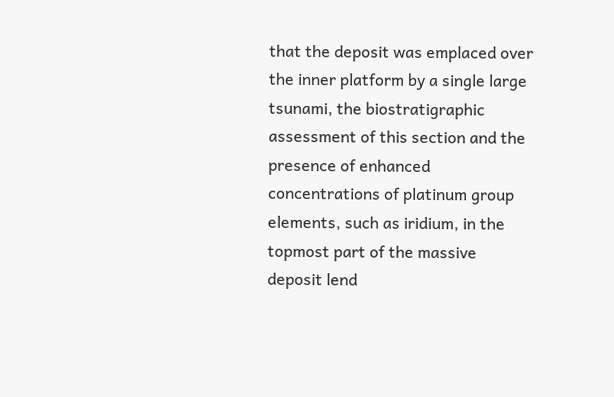that the deposit was emplaced over the inner platform by a single large tsunami, the biostratigraphic assessment of this section and the presence of enhanced concentrations of platinum group elements, such as iridium, in the topmost part of the massive deposit lend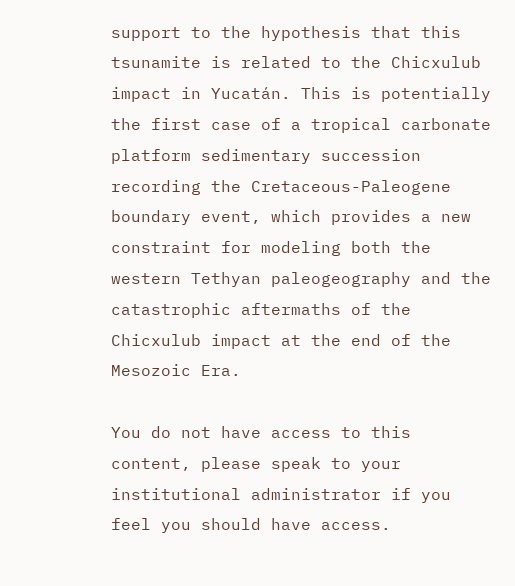support to the hypothesis that this tsunamite is related to the Chicxulub impact in Yucatán. This is potentially the first case of a tropical carbonate platform sedimentary succession recording the Cretaceous-Paleogene boundary event, which provides a new constraint for modeling both the western Tethyan paleogeography and the catastrophic aftermaths of the Chicxulub impact at the end of the Mesozoic Era.

You do not have access to this content, please speak to your institutional administrator if you feel you should have access.